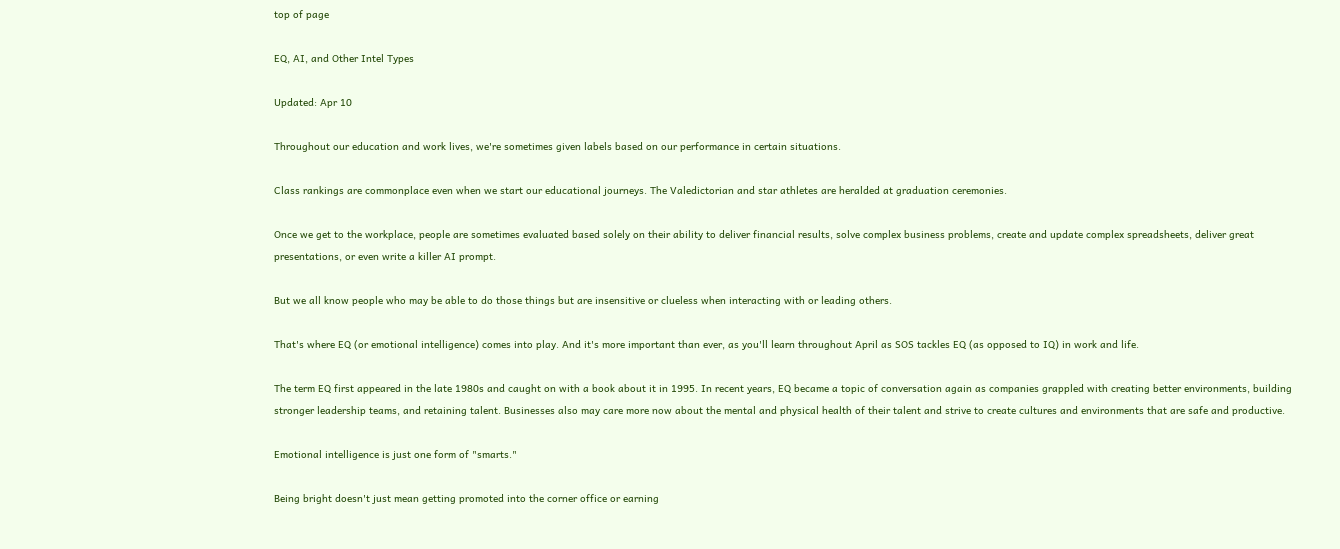top of page

EQ, AI, and Other Intel Types

Updated: Apr 10

Throughout our education and work lives, we're sometimes given labels based on our performance in certain situations.

Class rankings are commonplace even when we start our educational journeys. The Valedictorian and star athletes are heralded at graduation ceremonies.

Once we get to the workplace, people are sometimes evaluated based solely on their ability to deliver financial results, solve complex business problems, create and update complex spreadsheets, deliver great presentations, or even write a killer AI prompt.

But we all know people who may be able to do those things but are insensitive or clueless when interacting with or leading others.

That's where EQ (or emotional intelligence) comes into play. And it's more important than ever, as you'll learn throughout April as SOS tackles EQ (as opposed to IQ) in work and life.

The term EQ first appeared in the late 1980s and caught on with a book about it in 1995. In recent years, EQ became a topic of conversation again as companies grappled with creating better environments, building stronger leadership teams, and retaining talent. Businesses also may care more now about the mental and physical health of their talent and strive to create cultures and environments that are safe and productive.

Emotional intelligence is just one form of "smarts."

Being bright doesn't just mean getting promoted into the corner office or earning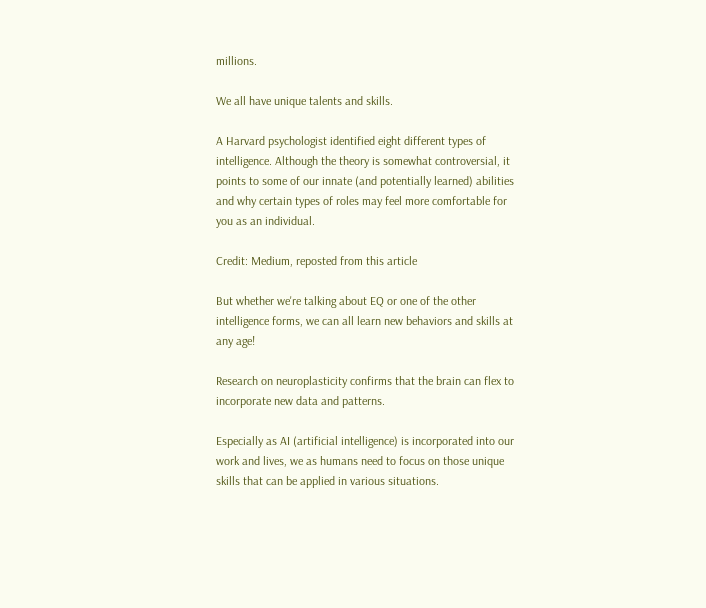millions.

We all have unique talents and skills.

A Harvard psychologist identified eight different types of intelligence. Although the theory is somewhat controversial, it points to some of our innate (and potentially learned) abilities and why certain types of roles may feel more comfortable for you as an individual.

Credit: Medium, reposted from this article

But whether we're talking about EQ or one of the other intelligence forms, we can all learn new behaviors and skills at any age!

Research on neuroplasticity confirms that the brain can flex to incorporate new data and patterns.

Especially as AI (artificial intelligence) is incorporated into our work and lives, we as humans need to focus on those unique skills that can be applied in various situations.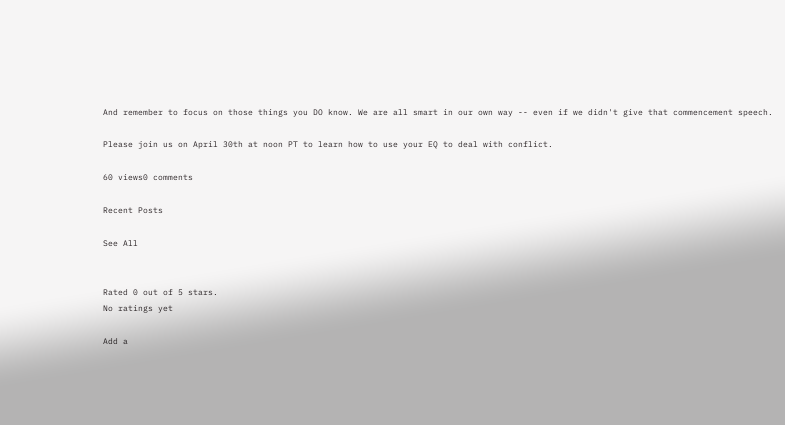And remember to focus on those things you DO know. We are all smart in our own way -- even if we didn't give that commencement speech.

Please join us on April 30th at noon PT to learn how to use your EQ to deal with conflict.

60 views0 comments

Recent Posts

See All


Rated 0 out of 5 stars.
No ratings yet

Add a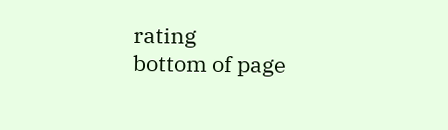rating
bottom of page